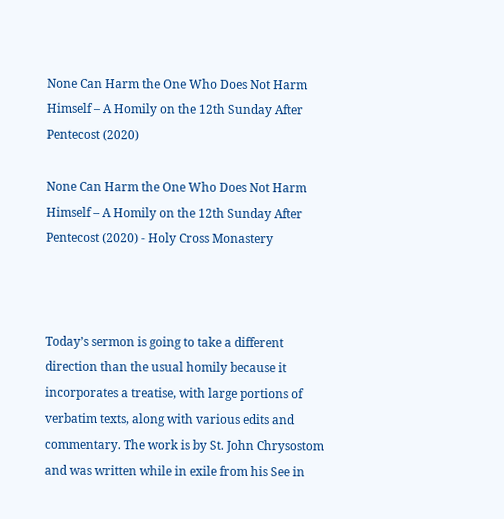None Can Harm the One Who Does Not Harm Himself – A Homily on the 12th Sunday After Pentecost (2020)

None Can Harm the One Who Does Not Harm Himself – A Homily on the 12th Sunday After Pentecost (2020) - Holy Cross Monastery



Today’s sermon is going to take a different direction than the usual homily because it incorporates a treatise, with large portions of verbatim texts, along with various edits and commentary. The work is by St. John Chrysostom and was written while in exile from his See in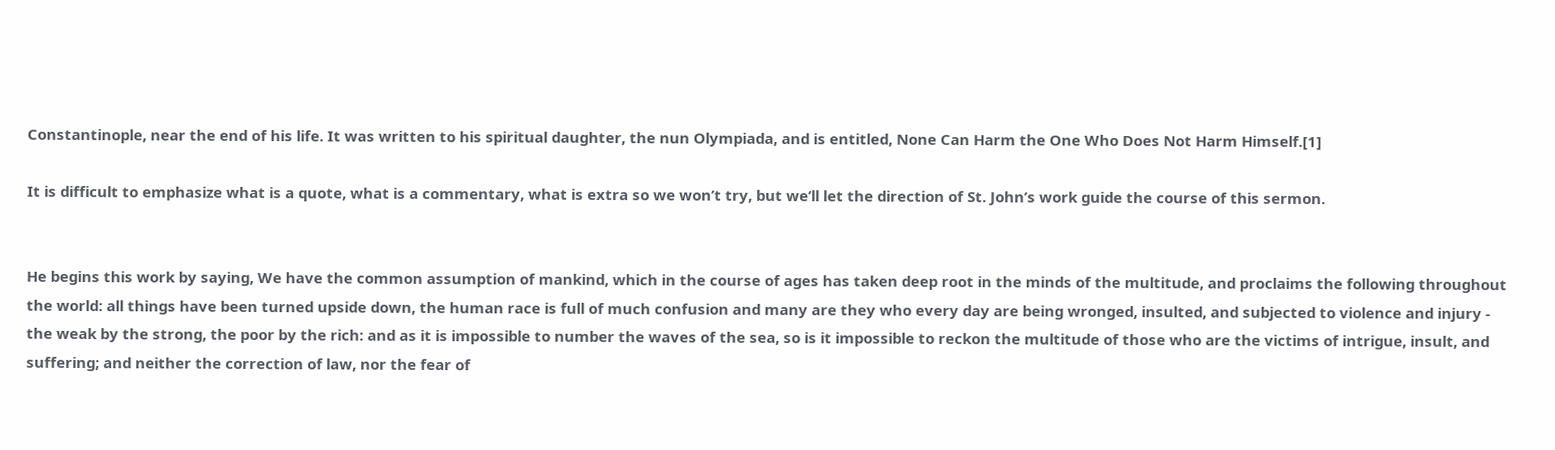Constantinople, near the end of his life. It was written to his spiritual daughter, the nun Olympiada, and is entitled, None Can Harm the One Who Does Not Harm Himself.[1]

It is difficult to emphasize what is a quote, what is a commentary, what is extra so we won’t try, but we’ll let the direction of St. John’s work guide the course of this sermon.


He begins this work by saying, We have the common assumption of mankind, which in the course of ages has taken deep root in the minds of the multitude, and proclaims the following throughout the world: all things have been turned upside down, the human race is full of much confusion and many are they who every day are being wronged, insulted, and subjected to violence and injury - the weak by the strong, the poor by the rich: and as it is impossible to number the waves of the sea, so is it impossible to reckon the multitude of those who are the victims of intrigue, insult, and suffering; and neither the correction of law, nor the fear of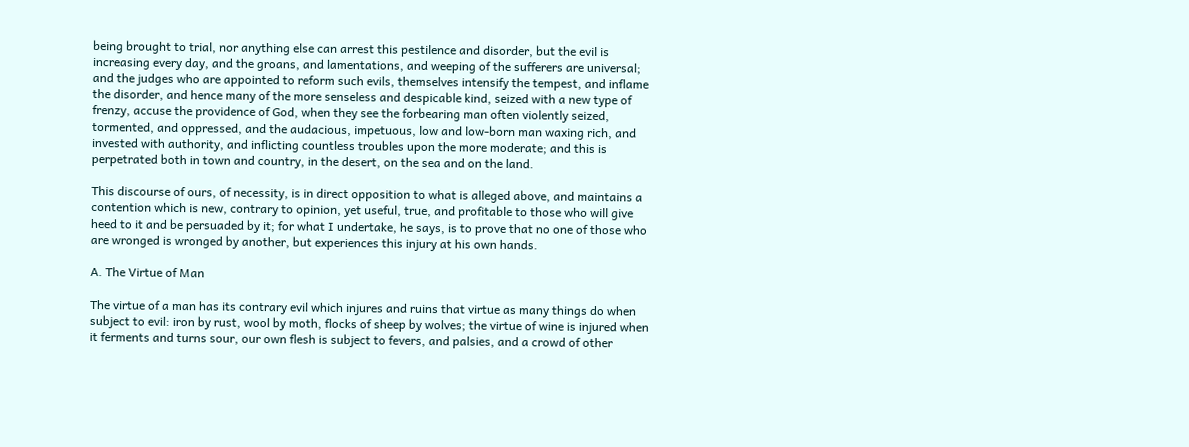being brought to trial, nor anything else can arrest this pestilence and disorder, but the evil is increasing every day, and the groans, and lamentations, and weeping of the sufferers are universal; and the judges who are appointed to reform such evils, themselves intensify the tempest, and inflame the disorder, and hence many of the more senseless and despicable kind, seized with a new type of frenzy, accuse the providence of God, when they see the forbearing man often violently seized, tormented, and oppressed, and the audacious, impetuous, low and low-born man waxing rich, and invested with authority, and inflicting countless troubles upon the more moderate; and this is perpetrated both in town and country, in the desert, on the sea and on the land.

This discourse of ours, of necessity, is in direct opposition to what is alleged above, and maintains a contention which is new, contrary to opinion, yet useful, true, and profitable to those who will give heed to it and be persuaded by it; for what I undertake, he says, is to prove that no one of those who are wronged is wronged by another, but experiences this injury at his own hands.

A. The Virtue of Man

The virtue of a man has its contrary evil which injures and ruins that virtue as many things do when subject to evil: iron by rust, wool by moth, flocks of sheep by wolves; the virtue of wine is injured when it ferments and turns sour, our own flesh is subject to fevers, and palsies, and a crowd of other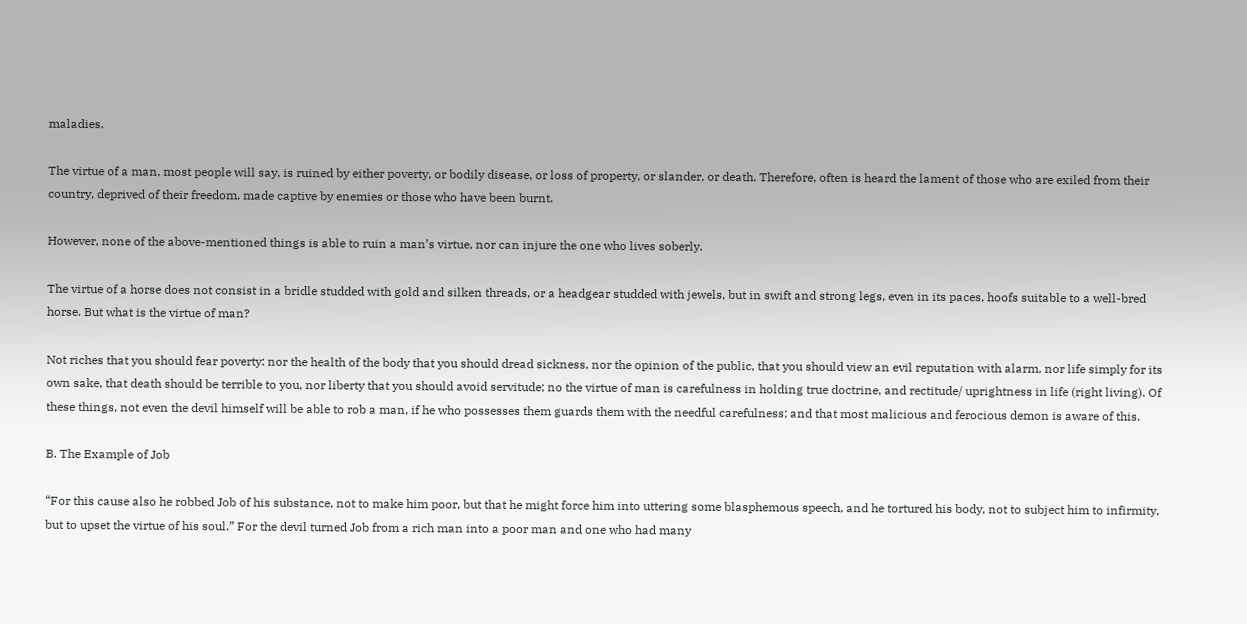maladies.

The virtue of a man, most people will say, is ruined by either poverty, or bodily disease, or loss of property, or slander, or death. Therefore, often is heard the lament of those who are exiled from their country, deprived of their freedom, made captive by enemies or those who have been burnt.

However, none of the above-mentioned things is able to ruin a man’s virtue, nor can injure the one who lives soberly.

The virtue of a horse does not consist in a bridle studded with gold and silken threads, or a headgear studded with jewels, but in swift and strong legs, even in its paces, hoofs suitable to a well-bred horse. But what is the virtue of man?

Not riches that you should fear poverty: nor the health of the body that you should dread sickness, nor the opinion of the public, that you should view an evil reputation with alarm, nor life simply for its own sake, that death should be terrible to you, nor liberty that you should avoid servitude; no the virtue of man is carefulness in holding true doctrine, and rectitude/ uprightness in life (right living). Of these things, not even the devil himself will be able to rob a man, if he who possesses them guards them with the needful carefulness; and that most malicious and ferocious demon is aware of this.

B. The Example of Job

“For this cause also he robbed Job of his substance, not to make him poor, but that he might force him into uttering some blasphemous speech, and he tortured his body, not to subject him to infirmity, but to upset the virtue of his soul.” For the devil turned Job from a rich man into a poor man and one who had many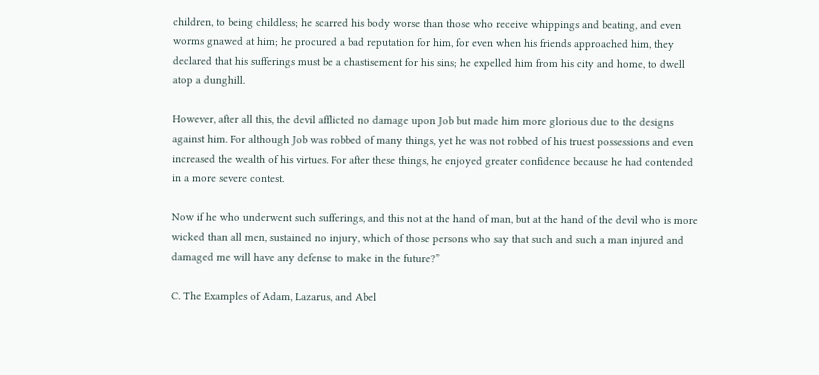children, to being childless; he scarred his body worse than those who receive whippings and beating, and even worms gnawed at him; he procured a bad reputation for him, for even when his friends approached him, they declared that his sufferings must be a chastisement for his sins; he expelled him from his city and home, to dwell atop a dunghill.

However, after all this, the devil afflicted no damage upon Job but made him more glorious due to the designs against him. For although Job was robbed of many things, yet he was not robbed of his truest possessions and even increased the wealth of his virtues. For after these things, he enjoyed greater confidence because he had contended in a more severe contest.

Now if he who underwent such sufferings, and this not at the hand of man, but at the hand of the devil who is more wicked than all men, sustained no injury, which of those persons who say that such and such a man injured and damaged me will have any defense to make in the future?”

C. The Examples of Adam, Lazarus, and Abel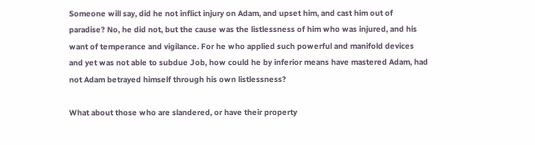Someone will say, did he not inflict injury on Adam, and upset him, and cast him out of paradise? No, he did not, but the cause was the listlessness of him who was injured, and his want of temperance and vigilance. For he who applied such powerful and manifold devices and yet was not able to subdue Job, how could he by inferior means have mastered Adam, had not Adam betrayed himself through his own listlessness?

What about those who are slandered, or have their property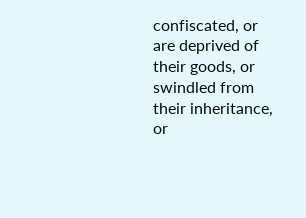confiscated, or are deprived of their goods, or swindled from their inheritance, or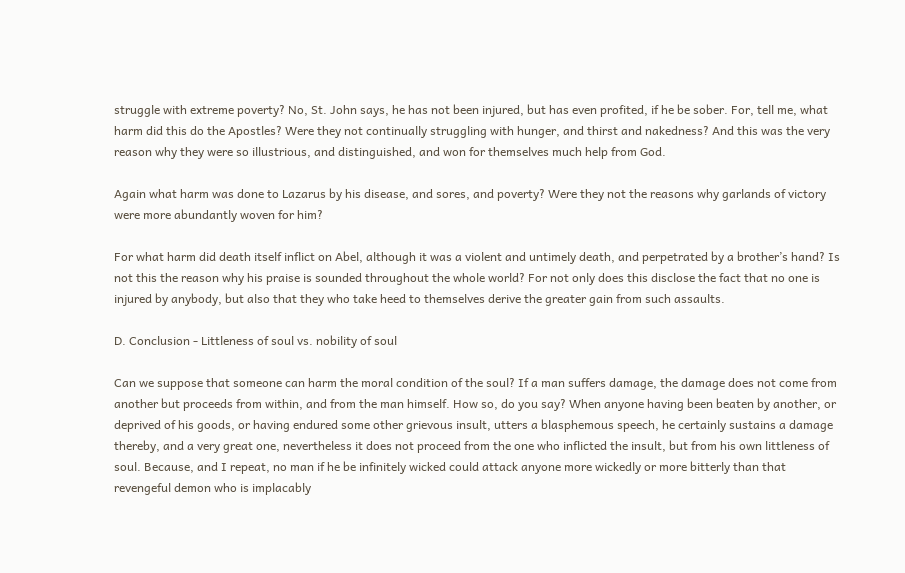struggle with extreme poverty? No, St. John says, he has not been injured, but has even profited, if he be sober. For, tell me, what harm did this do the Apostles? Were they not continually struggling with hunger, and thirst and nakedness? And this was the very reason why they were so illustrious, and distinguished, and won for themselves much help from God.

Again what harm was done to Lazarus by his disease, and sores, and poverty? Were they not the reasons why garlands of victory were more abundantly woven for him?

For what harm did death itself inflict on Abel, although it was a violent and untimely death, and perpetrated by a brother’s hand? Is not this the reason why his praise is sounded throughout the whole world? For not only does this disclose the fact that no one is injured by anybody, but also that they who take heed to themselves derive the greater gain from such assaults.

D. Conclusion - Littleness of soul vs. nobility of soul

Can we suppose that someone can harm the moral condition of the soul? If a man suffers damage, the damage does not come from another but proceeds from within, and from the man himself. How so, do you say? When anyone having been beaten by another, or deprived of his goods, or having endured some other grievous insult, utters a blasphemous speech, he certainly sustains a damage thereby, and a very great one, nevertheless it does not proceed from the one who inflicted the insult, but from his own littleness of soul. Because, and I repeat, no man if he be infinitely wicked could attack anyone more wickedly or more bitterly than that revengeful demon who is implacably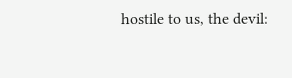hostile to us, the devil: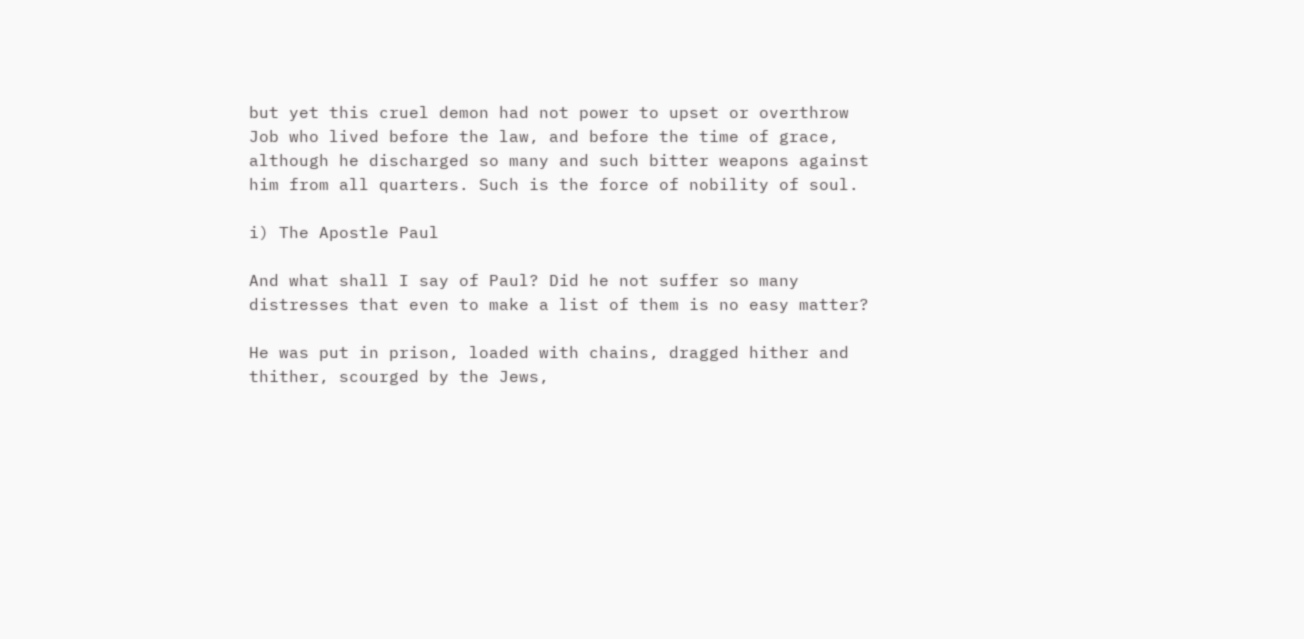but yet this cruel demon had not power to upset or overthrow Job who lived before the law, and before the time of grace, although he discharged so many and such bitter weapons against him from all quarters. Such is the force of nobility of soul.

i) The Apostle Paul

And what shall I say of Paul? Did he not suffer so many distresses that even to make a list of them is no easy matter?

He was put in prison, loaded with chains, dragged hither and thither, scourged by the Jews,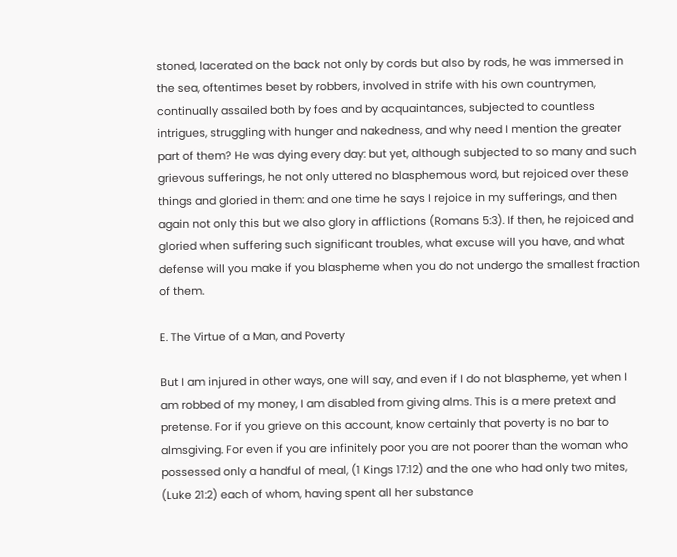stoned, lacerated on the back not only by cords but also by rods, he was immersed in the sea, oftentimes beset by robbers, involved in strife with his own countrymen, continually assailed both by foes and by acquaintances, subjected to countless intrigues, struggling with hunger and nakedness, and why need I mention the greater part of them? He was dying every day: but yet, although subjected to so many and such grievous sufferings, he not only uttered no blasphemous word, but rejoiced over these things and gloried in them: and one time he says I rejoice in my sufferings, and then again not only this but we also glory in afflictions (Romans 5:3). If then, he rejoiced and gloried when suffering such significant troubles, what excuse will you have, and what defense will you make if you blaspheme when you do not undergo the smallest fraction of them.

E. The Virtue of a Man, and Poverty

But I am injured in other ways, one will say, and even if I do not blaspheme, yet when I am robbed of my money, I am disabled from giving alms. This is a mere pretext and pretense. For if you grieve on this account, know certainly that poverty is no bar to almsgiving. For even if you are infinitely poor you are not poorer than the woman who possessed only a handful of meal, (1 Kings 17:12) and the one who had only two mites, (Luke 21:2) each of whom, having spent all her substance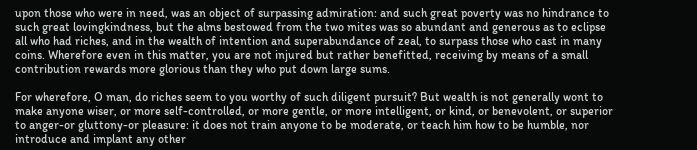upon those who were in need, was an object of surpassing admiration: and such great poverty was no hindrance to such great lovingkindness, but the alms bestowed from the two mites was so abundant and generous as to eclipse all who had riches, and in the wealth of intention and superabundance of zeal, to surpass those who cast in many coins. Wherefore even in this matter, you are not injured but rather benefitted, receiving by means of a small contribution rewards more glorious than they who put down large sums.

For wherefore, O man, do riches seem to you worthy of such diligent pursuit? But wealth is not generally wont to make anyone wiser, or more self-controlled, or more gentle, or more intelligent, or kind, or benevolent, or superior to anger-or gluttony-or pleasure: it does not train anyone to be moderate, or teach him how to be humble, nor introduce and implant any other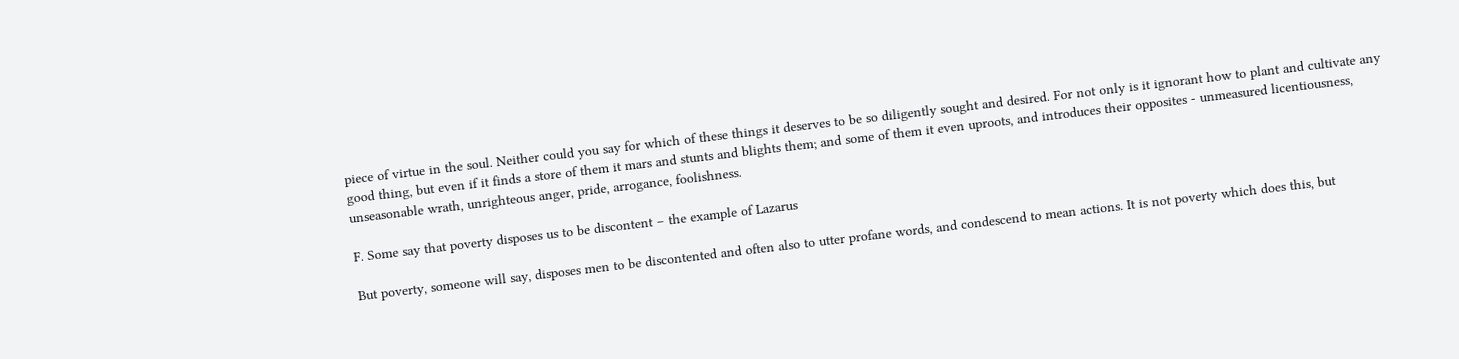piece of virtue in the soul. Neither could you say for which of these things it deserves to be so diligently sought and desired. For not only is it ignorant how to plant and cultivate any good thing, but even if it finds a store of them it mars and stunts and blights them; and some of them it even uproots, and introduces their opposites - unmeasured licentiousness, unseasonable wrath, unrighteous anger, pride, arrogance, foolishness.

F. Some say that poverty disposes us to be discontent – the example of Lazarus

But poverty, someone will say, disposes men to be discontented and often also to utter profane words, and condescend to mean actions. It is not poverty which does this, but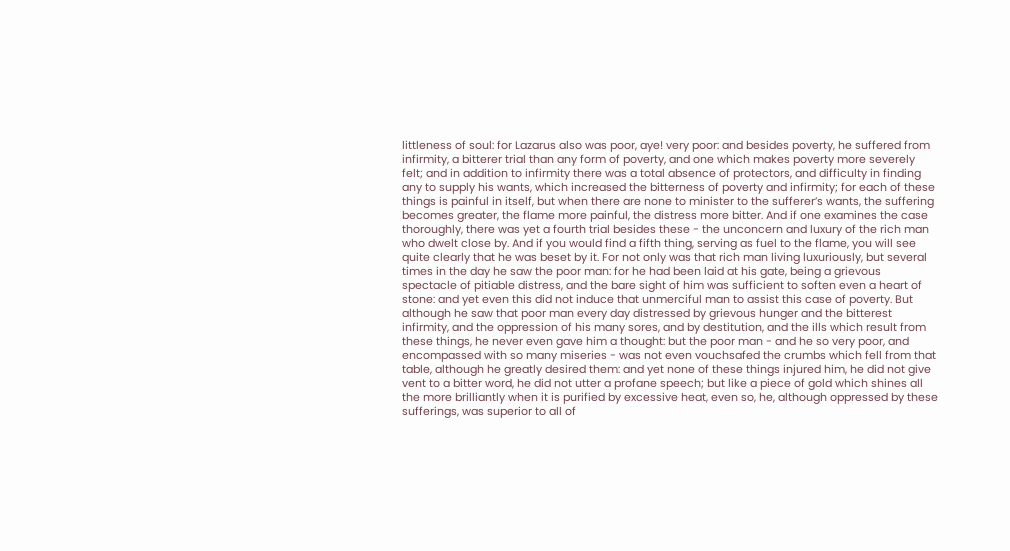littleness of soul: for Lazarus also was poor, aye! very poor: and besides poverty, he suffered from infirmity, a bitterer trial than any form of poverty, and one which makes poverty more severely felt; and in addition to infirmity there was a total absence of protectors, and difficulty in finding any to supply his wants, which increased the bitterness of poverty and infirmity; for each of these things is painful in itself, but when there are none to minister to the sufferer’s wants, the suffering becomes greater, the flame more painful, the distress more bitter. And if one examines the case thoroughly, there was yet a fourth trial besides these - the unconcern and luxury of the rich man who dwelt close by. And if you would find a fifth thing, serving as fuel to the flame, you will see quite clearly that he was beset by it. For not only was that rich man living luxuriously, but several times in the day he saw the poor man: for he had been laid at his gate, being a grievous spectacle of pitiable distress, and the bare sight of him was sufficient to soften even a heart of stone: and yet even this did not induce that unmerciful man to assist this case of poverty. But although he saw that poor man every day distressed by grievous hunger and the bitterest infirmity, and the oppression of his many sores, and by destitution, and the ills which result from these things, he never even gave him a thought: but the poor man - and he so very poor, and encompassed with so many miseries - was not even vouchsafed the crumbs which fell from that table, although he greatly desired them: and yet none of these things injured him, he did not give vent to a bitter word, he did not utter a profane speech; but like a piece of gold which shines all the more brilliantly when it is purified by excessive heat, even so, he, although oppressed by these sufferings, was superior to all of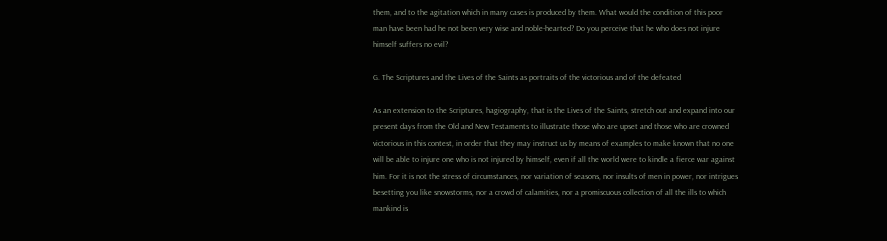them, and to the agitation which in many cases is produced by them. What would the condition of this poor man have been had he not been very wise and noble-hearted? Do you perceive that he who does not injure himself suffers no evil?

G. The Scriptures and the Lives of the Saints as portraits of the victorious and of the defeated

As an extension to the Scriptures, hagiography, that is the Lives of the Saints, stretch out and expand into our present days from the Old and New Testaments to illustrate those who are upset and those who are crowned victorious in this contest, in order that they may instruct us by means of examples to make known that no one will be able to injure one who is not injured by himself, even if all the world were to kindle a fierce war against him. For it is not the stress of circumstances, nor variation of seasons, nor insults of men in power, nor intrigues besetting you like snowstorms, nor a crowd of calamities, nor a promiscuous collection of all the ills to which mankind is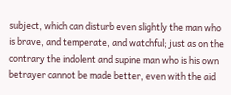subject, which can disturb even slightly the man who is brave, and temperate, and watchful; just as on the contrary the indolent and supine man who is his own betrayer cannot be made better, even with the aid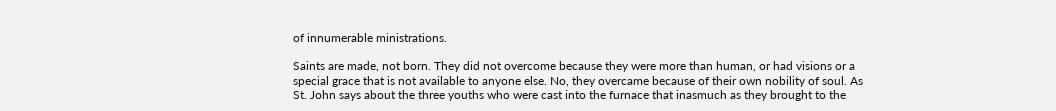of innumerable ministrations.

Saints are made, not born. They did not overcome because they were more than human, or had visions or a special grace that is not available to anyone else. No, they overcame because of their own nobility of soul. As St. John says about the three youths who were cast into the furnace that inasmuch as they brought to the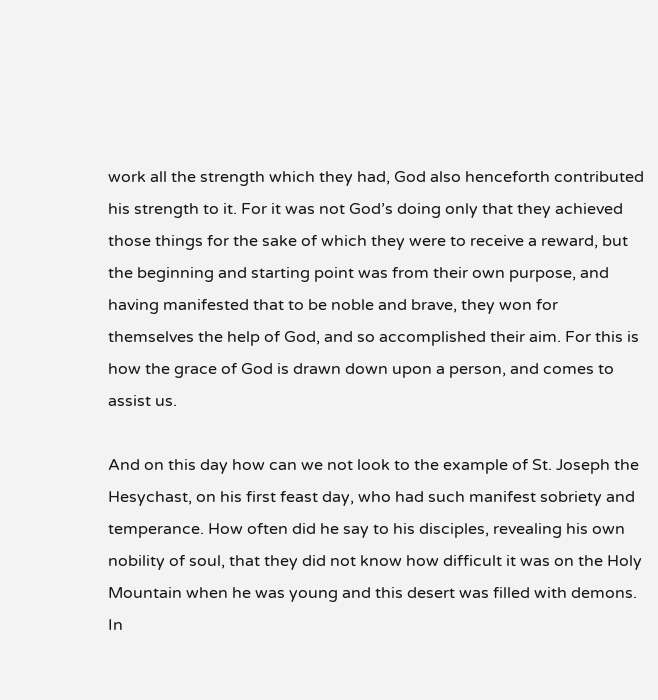work all the strength which they had, God also henceforth contributed his strength to it. For it was not God’s doing only that they achieved those things for the sake of which they were to receive a reward, but the beginning and starting point was from their own purpose, and having manifested that to be noble and brave, they won for themselves the help of God, and so accomplished their aim. For this is how the grace of God is drawn down upon a person, and comes to assist us.

And on this day how can we not look to the example of St. Joseph the Hesychast, on his first feast day, who had such manifest sobriety and temperance. How often did he say to his disciples, revealing his own nobility of soul, that they did not know how difficult it was on the Holy Mountain when he was young and this desert was filled with demons. In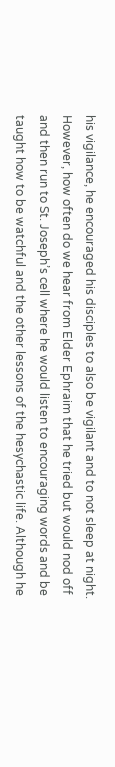his vigilance, he encouraged his disciples to also be vigilant and to not sleep at night. However, how often do we hear from Elder Ephraim that he tried but would nod off and then run to St. Joseph’s cell where he would listen to encouraging words and be taught how to be watchful and the other lessons of the hesychastic life. Although he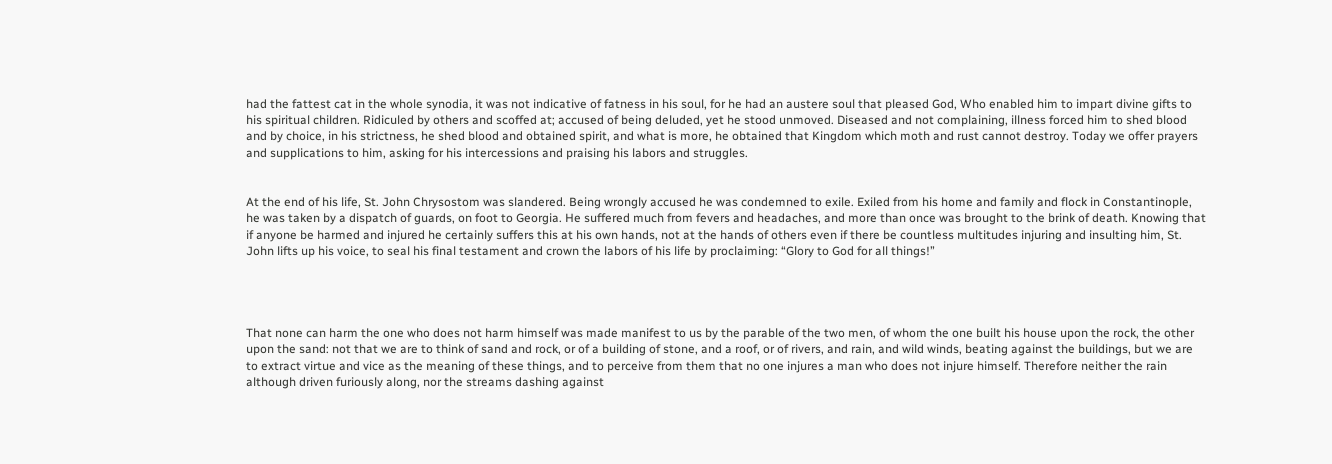had the fattest cat in the whole synodia, it was not indicative of fatness in his soul, for he had an austere soul that pleased God, Who enabled him to impart divine gifts to his spiritual children. Ridiculed by others and scoffed at; accused of being deluded, yet he stood unmoved. Diseased and not complaining, illness forced him to shed blood and by choice, in his strictness, he shed blood and obtained spirit, and what is more, he obtained that Kingdom which moth and rust cannot destroy. Today we offer prayers and supplications to him, asking for his intercessions and praising his labors and struggles.


At the end of his life, St. John Chrysostom was slandered. Being wrongly accused he was condemned to exile. Exiled from his home and family and flock in Constantinople, he was taken by a dispatch of guards, on foot to Georgia. He suffered much from fevers and headaches, and more than once was brought to the brink of death. Knowing that if anyone be harmed and injured he certainly suffers this at his own hands, not at the hands of others even if there be countless multitudes injuring and insulting him, St. John lifts up his voice, to seal his final testament and crown the labors of his life by proclaiming: “Glory to God for all things!”




That none can harm the one who does not harm himself was made manifest to us by the parable of the two men, of whom the one built his house upon the rock, the other upon the sand: not that we are to think of sand and rock, or of a building of stone, and a roof, or of rivers, and rain, and wild winds, beating against the buildings, but we are to extract virtue and vice as the meaning of these things, and to perceive from them that no one injures a man who does not injure himself. Therefore neither the rain although driven furiously along, nor the streams dashing against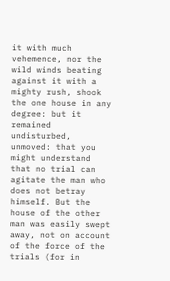it with much vehemence, nor the wild winds beating against it with a mighty rush, shook the one house in any degree: but it remained undisturbed, unmoved: that you might understand that no trial can agitate the man who does not betray himself. But the house of the other man was easily swept away, not on account of the force of the trials (for in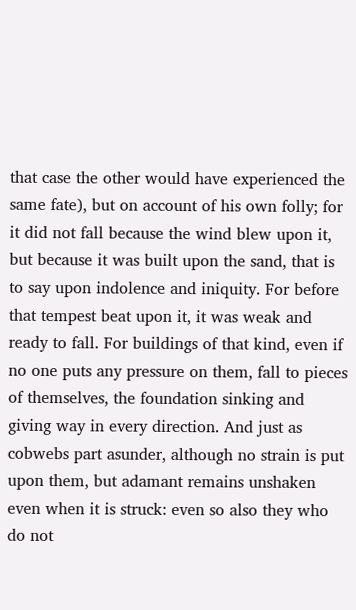that case the other would have experienced the same fate), but on account of his own folly; for it did not fall because the wind blew upon it, but because it was built upon the sand, that is to say upon indolence and iniquity. For before that tempest beat upon it, it was weak and ready to fall. For buildings of that kind, even if no one puts any pressure on them, fall to pieces of themselves, the foundation sinking and giving way in every direction. And just as cobwebs part asunder, although no strain is put upon them, but adamant remains unshaken even when it is struck: even so also they who do not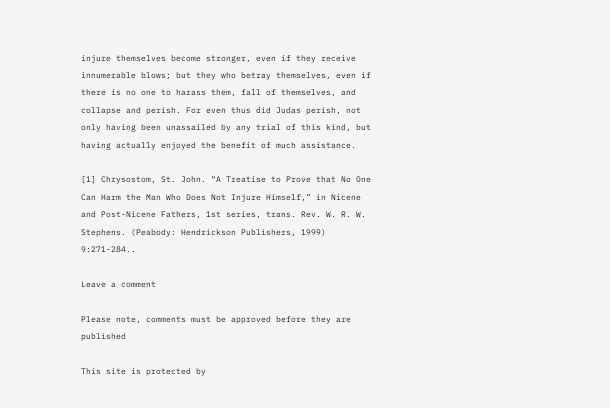injure themselves become stronger, even if they receive innumerable blows; but they who betray themselves, even if there is no one to harass them, fall of themselves, and collapse and perish. For even thus did Judas perish, not only having been unassailed by any trial of this kind, but having actually enjoyed the benefit of much assistance.

[1] Chrysostom, St. John. “A Treatise to Prove that No One Can Harm the Man Who Does Not Injure Himself,” in Nicene and Post-Nicene Fathers, 1st series, trans. Rev. W. R. W. Stephens. (Peabody: Hendrickson Publishers, 1999) 9:271-284..

Leave a comment

Please note, comments must be approved before they are published

This site is protected by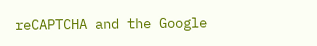reCAPTCHA and the Google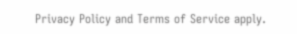Privacy Policy and Terms of Service apply.